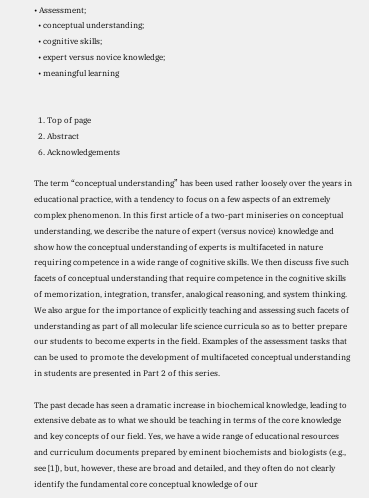• Assessment;
  • conceptual understanding;
  • cognitive skills;
  • expert versus novice knowledge;
  • meaningful learning


  1. Top of page
  2. Abstract
  6. Acknowledgements

The term “conceptual understanding” has been used rather loosely over the years in educational practice, with a tendency to focus on a few aspects of an extremely complex phenomenon. In this first article of a two-part miniseries on conceptual understanding, we describe the nature of expert (versus novice) knowledge and show how the conceptual understanding of experts is multifaceted in nature requiring competence in a wide range of cognitive skills. We then discuss five such facets of conceptual understanding that require competence in the cognitive skills of memorization, integration, transfer, analogical reasoning, and system thinking. We also argue for the importance of explicitly teaching and assessing such facets of understanding as part of all molecular life science curricula so as to better prepare our students to become experts in the field. Examples of the assessment tasks that can be used to promote the development of multifaceted conceptual understanding in students are presented in Part 2 of this series.

The past decade has seen a dramatic increase in biochemical knowledge, leading to extensive debate as to what we should be teaching in terms of the core knowledge and key concepts of our field. Yes, we have a wide range of educational resources and curriculum documents prepared by eminent biochemists and biologists (e.g., see [1]), but, however, these are broad and detailed, and they often do not clearly identify the fundamental core conceptual knowledge of our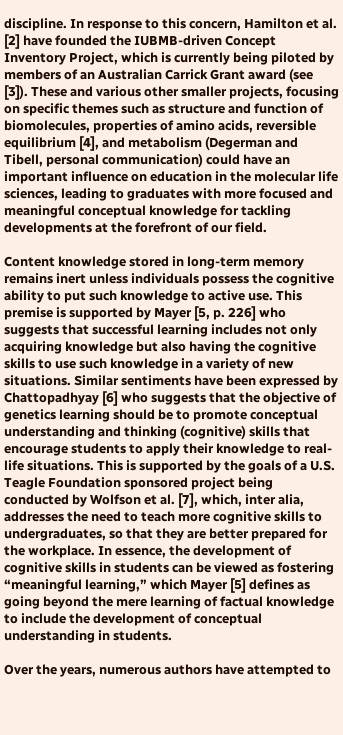discipline. In response to this concern, Hamilton et al. [2] have founded the IUBMB-driven Concept Inventory Project, which is currently being piloted by members of an Australian Carrick Grant award (see [3]). These and various other smaller projects, focusing on specific themes such as structure and function of biomolecules, properties of amino acids, reversible equilibrium [4], and metabolism (Degerman and Tibell, personal communication) could have an important influence on education in the molecular life sciences, leading to graduates with more focused and meaningful conceptual knowledge for tackling developments at the forefront of our field.

Content knowledge stored in long-term memory remains inert unless individuals possess the cognitive ability to put such knowledge to active use. This premise is supported by Mayer [5, p. 226] who suggests that successful learning includes not only acquiring knowledge but also having the cognitive skills to use such knowledge in a variety of new situations. Similar sentiments have been expressed by Chattopadhyay [6] who suggests that the objective of genetics learning should be to promote conceptual understanding and thinking (cognitive) skills that encourage students to apply their knowledge to real-life situations. This is supported by the goals of a U.S. Teagle Foundation sponsored project being conducted by Wolfson et al. [7], which, inter alia, addresses the need to teach more cognitive skills to undergraduates, so that they are better prepared for the workplace. In essence, the development of cognitive skills in students can be viewed as fostering “meaningful learning,” which Mayer [5] defines as going beyond the mere learning of factual knowledge to include the development of conceptual understanding in students.

Over the years, numerous authors have attempted to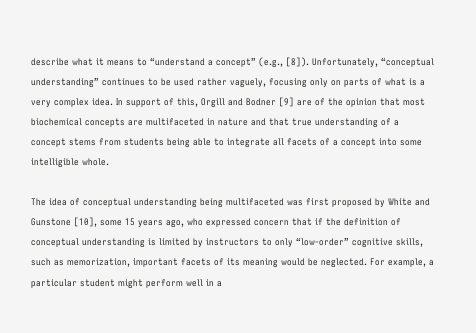describe what it means to “understand a concept” (e.g., [8]). Unfortunately, “conceptual understanding” continues to be used rather vaguely, focusing only on parts of what is a very complex idea. In support of this, Orgill and Bodner [9] are of the opinion that most biochemical concepts are multifaceted in nature and that true understanding of a concept stems from students being able to integrate all facets of a concept into some intelligible whole.

The idea of conceptual understanding being multifaceted was first proposed by White and Gunstone [10], some 15 years ago, who expressed concern that if the definition of conceptual understanding is limited by instructors to only “low-order” cognitive skills, such as memorization, important facets of its meaning would be neglected. For example, a particular student might perform well in a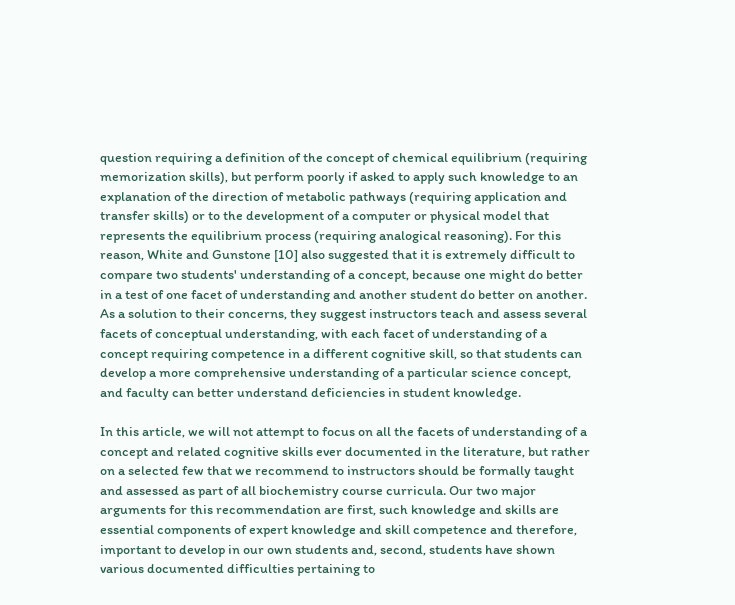question requiring a definition of the concept of chemical equilibrium (requiring memorization skills), but perform poorly if asked to apply such knowledge to an explanation of the direction of metabolic pathways (requiring application and transfer skills) or to the development of a computer or physical model that represents the equilibrium process (requiring analogical reasoning). For this reason, White and Gunstone [10] also suggested that it is extremely difficult to compare two students' understanding of a concept, because one might do better in a test of one facet of understanding and another student do better on another. As a solution to their concerns, they suggest instructors teach and assess several facets of conceptual understanding, with each facet of understanding of a concept requiring competence in a different cognitive skill, so that students can develop a more comprehensive understanding of a particular science concept, and faculty can better understand deficiencies in student knowledge.

In this article, we will not attempt to focus on all the facets of understanding of a concept and related cognitive skills ever documented in the literature, but rather on a selected few that we recommend to instructors should be formally taught and assessed as part of all biochemistry course curricula. Our two major arguments for this recommendation are first, such knowledge and skills are essential components of expert knowledge and skill competence and therefore, important to develop in our own students and, second, students have shown various documented difficulties pertaining to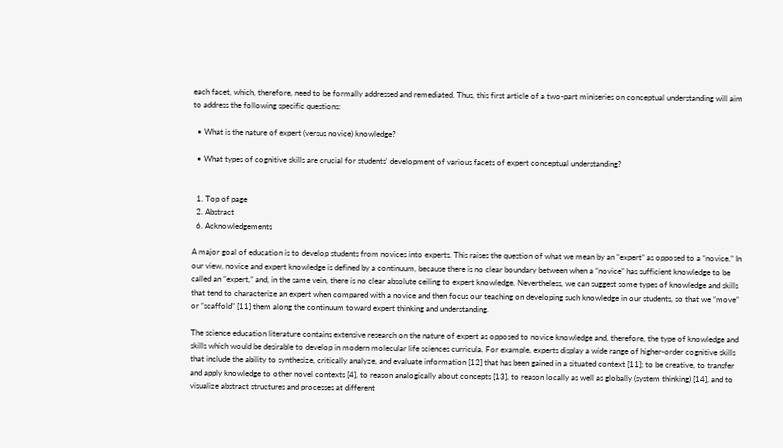each facet, which, therefore, need to be formally addressed and remediated. Thus, this first article of a two-part miniseries on conceptual understanding will aim to address the following specific questions:

  • What is the nature of expert (versus novice) knowledge?

  • What types of cognitive skills are crucial for students' development of various facets of expert conceptual understanding?


  1. Top of page
  2. Abstract
  6. Acknowledgements

A major goal of education is to develop students from novices into experts. This raises the question of what we mean by an “expert” as opposed to a “novice.” In our view, novice and expert knowledge is defined by a continuum, because there is no clear boundary between when a “novice” has sufficient knowledge to be called an “expert,” and, in the same vein, there is no clear absolute ceiling to expert knowledge. Nevertheless, we can suggest some types of knowledge and skills that tend to characterize an expert when compared with a novice and then focus our teaching on developing such knowledge in our students, so that we “move” or “scaffold” [11] them along the continuum toward expert thinking and understanding.

The science education literature contains extensive research on the nature of expert as opposed to novice knowledge and, therefore, the type of knowledge and skills which would be desirable to develop in modern molecular life sciences curricula. For example, experts display a wide range of higher-order cognitive skills that include the ability to synthesize, critically analyze, and evaluate information [12] that has been gained in a situated context [11]; to be creative, to transfer and apply knowledge to other novel contexts [4], to reason analogically about concepts [13], to reason locally as well as globally (system thinking) [14], and to visualize abstract structures and processes at different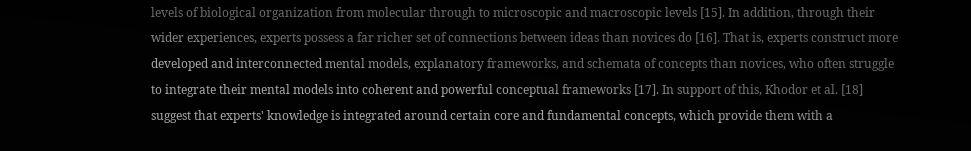levels of biological organization from molecular through to microscopic and macroscopic levels [15]. In addition, through their wider experiences, experts possess a far richer set of connections between ideas than novices do [16]. That is, experts construct more developed and interconnected mental models, explanatory frameworks, and schemata of concepts than novices, who often struggle to integrate their mental models into coherent and powerful conceptual frameworks [17]. In support of this, Khodor et al. [18] suggest that experts' knowledge is integrated around certain core and fundamental concepts, which provide them with a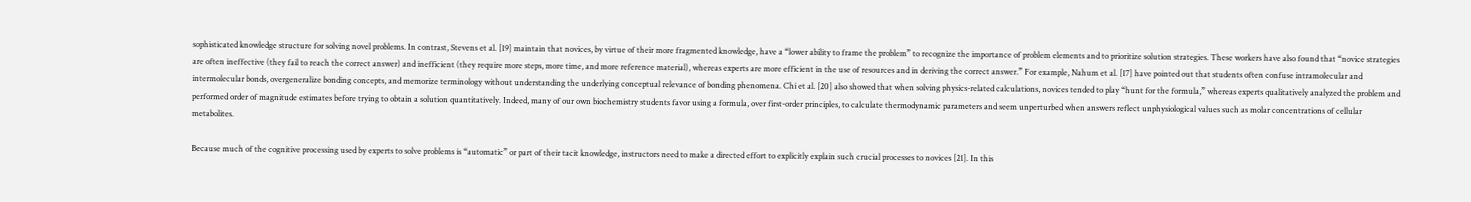sophisticated knowledge structure for solving novel problems. In contrast, Stevens et al. [19] maintain that novices, by virtue of their more fragmented knowledge, have a “lower ability to frame the problem” to recognize the importance of problem elements and to prioritize solution strategies. These workers have also found that “novice strategies are often ineffective (they fail to reach the correct answer) and inefficient (they require more steps, more time, and more reference material), whereas experts are more efficient in the use of resources and in deriving the correct answer.” For example, Nahum et al. [17] have pointed out that students often confuse intramolecular and intermolecular bonds, overgeneralize bonding concepts, and memorize terminology without understanding the underlying conceptual relevance of bonding phenomena. Chi et al. [20] also showed that when solving physics-related calculations, novices tended to play “hunt for the formula,” whereas experts qualitatively analyzed the problem and performed order of magnitude estimates before trying to obtain a solution quantitatively. Indeed, many of our own biochemistry students favor using a formula, over first-order principles, to calculate thermodynamic parameters and seem unperturbed when answers reflect unphysiological values such as molar concentrations of cellular metabolites.

Because much of the cognitive processing used by experts to solve problems is “automatic” or part of their tacit knowledge, instructors need to make a directed effort to explicitly explain such crucial processes to novices [21]. In this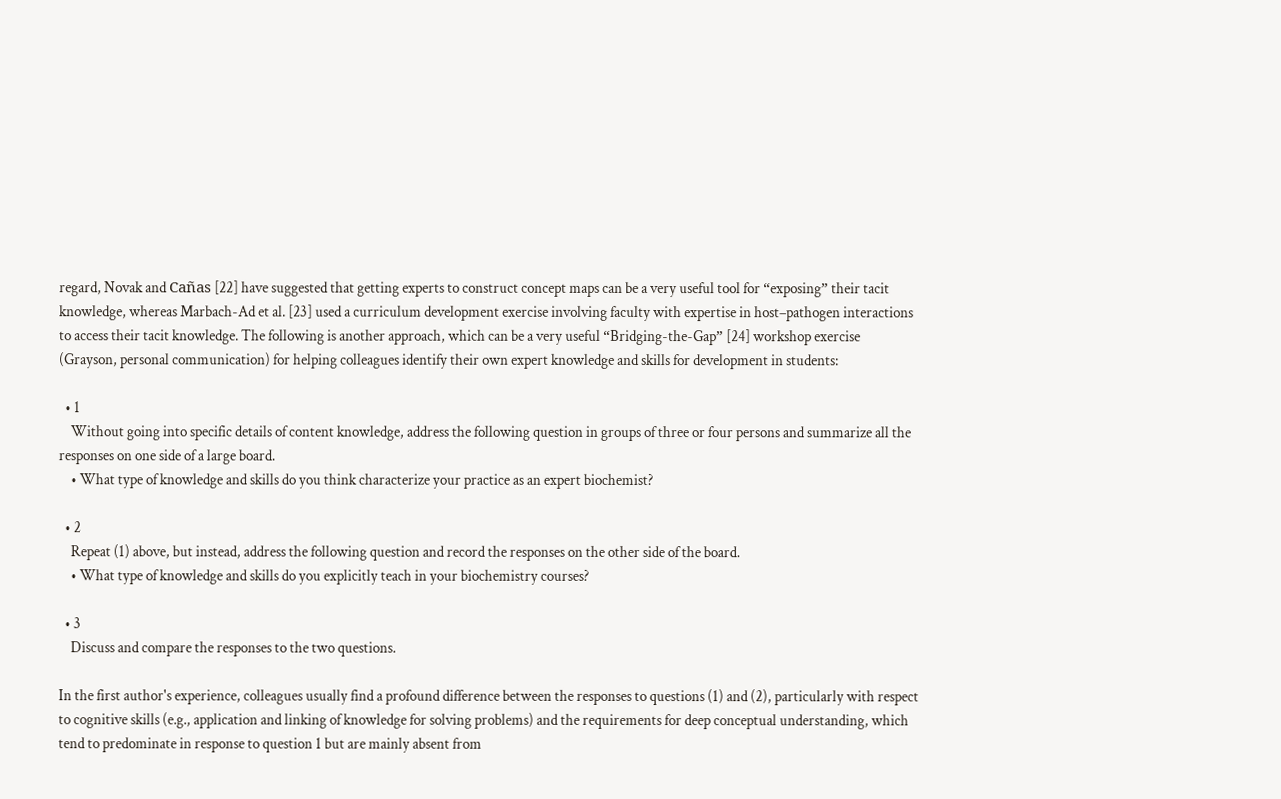regard, Novak and Cañas [22] have suggested that getting experts to construct concept maps can be a very useful tool for “exposing” their tacit knowledge, whereas Marbach-Ad et al. [23] used a curriculum development exercise involving faculty with expertise in host–pathogen interactions to access their tacit knowledge. The following is another approach, which can be a very useful “Bridging-the-Gap” [24] workshop exercise (Grayson, personal communication) for helping colleagues identify their own expert knowledge and skills for development in students:

  • 1
    Without going into specific details of content knowledge, address the following question in groups of three or four persons and summarize all the responses on one side of a large board.
    • What type of knowledge and skills do you think characterize your practice as an expert biochemist?

  • 2
    Repeat (1) above, but instead, address the following question and record the responses on the other side of the board.
    • What type of knowledge and skills do you explicitly teach in your biochemistry courses?

  • 3
    Discuss and compare the responses to the two questions.

In the first author's experience, colleagues usually find a profound difference between the responses to questions (1) and (2), particularly with respect to cognitive skills (e.g., application and linking of knowledge for solving problems) and the requirements for deep conceptual understanding, which tend to predominate in response to question 1 but are mainly absent from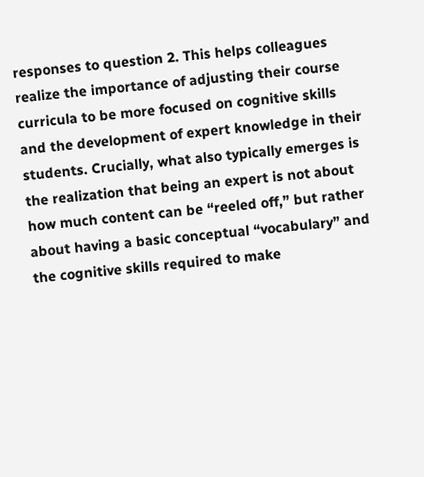responses to question 2. This helps colleagues realize the importance of adjusting their course curricula to be more focused on cognitive skills and the development of expert knowledge in their students. Crucially, what also typically emerges is the realization that being an expert is not about how much content can be “reeled off,” but rather about having a basic conceptual “vocabulary” and the cognitive skills required to make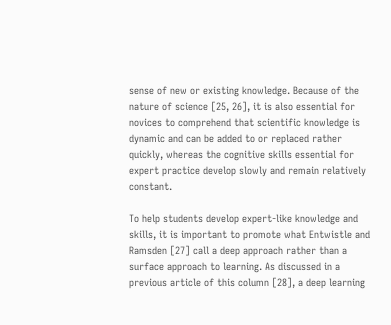sense of new or existing knowledge. Because of the nature of science [25, 26], it is also essential for novices to comprehend that scientific knowledge is dynamic and can be added to or replaced rather quickly, whereas the cognitive skills essential for expert practice develop slowly and remain relatively constant.

To help students develop expert-like knowledge and skills, it is important to promote what Entwistle and Ramsden [27] call a deep approach rather than a surface approach to learning. As discussed in a previous article of this column [28], a deep learning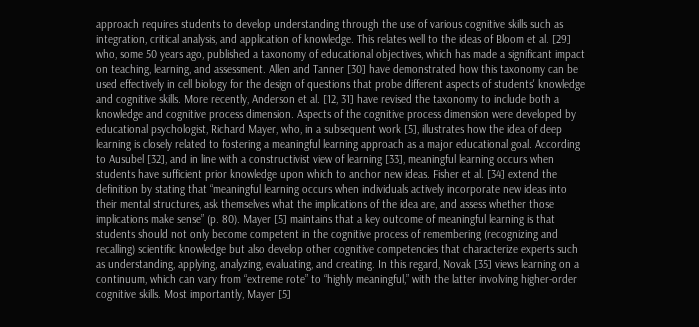approach requires students to develop understanding through the use of various cognitive skills such as integration, critical analysis, and application of knowledge. This relates well to the ideas of Bloom et al. [29] who, some 50 years ago, published a taxonomy of educational objectives, which has made a significant impact on teaching, learning, and assessment. Allen and Tanner [30] have demonstrated how this taxonomy can be used effectively in cell biology for the design of questions that probe different aspects of students' knowledge and cognitive skills. More recently, Anderson et al. [12, 31] have revised the taxonomy to include both a knowledge and cognitive process dimension. Aspects of the cognitive process dimension were developed by educational psychologist, Richard Mayer, who, in a subsequent work [5], illustrates how the idea of deep learning is closely related to fostering a meaningful learning approach as a major educational goal. According to Ausubel [32], and in line with a constructivist view of learning [33], meaningful learning occurs when students have sufficient prior knowledge upon which to anchor new ideas. Fisher et al. [34] extend the definition by stating that “meaningful learning occurs when individuals actively incorporate new ideas into their mental structures, ask themselves what the implications of the idea are, and assess whether those implications make sense” (p. 80). Mayer [5] maintains that a key outcome of meaningful learning is that students should not only become competent in the cognitive process of remembering (recognizing and recalling) scientific knowledge but also develop other cognitive competencies that characterize experts such as understanding, applying, analyzing, evaluating, and creating. In this regard, Novak [35] views learning on a continuum, which can vary from “extreme rote” to “highly meaningful,” with the latter involving higher-order cognitive skills. Most importantly, Mayer [5]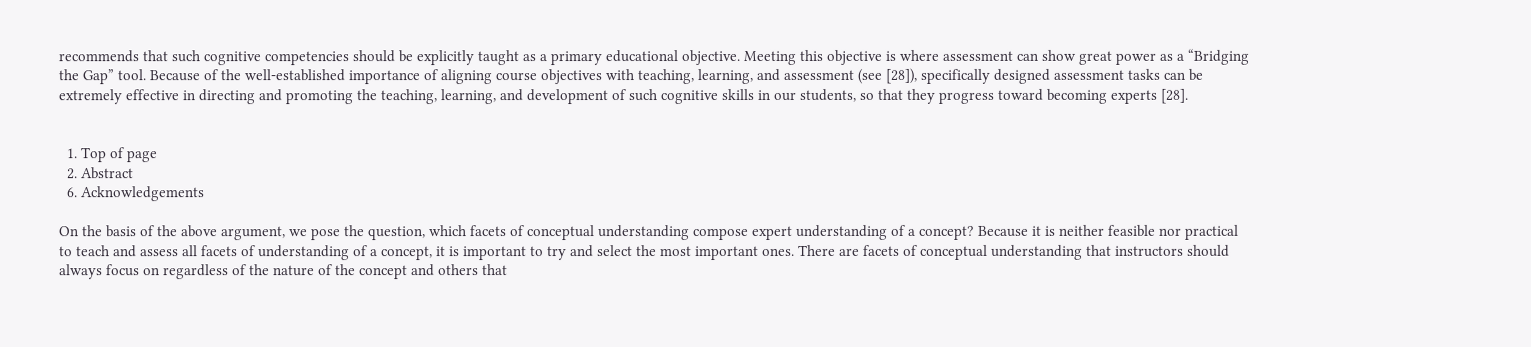recommends that such cognitive competencies should be explicitly taught as a primary educational objective. Meeting this objective is where assessment can show great power as a “Bridging the Gap” tool. Because of the well-established importance of aligning course objectives with teaching, learning, and assessment (see [28]), specifically designed assessment tasks can be extremely effective in directing and promoting the teaching, learning, and development of such cognitive skills in our students, so that they progress toward becoming experts [28].


  1. Top of page
  2. Abstract
  6. Acknowledgements

On the basis of the above argument, we pose the question, which facets of conceptual understanding compose expert understanding of a concept? Because it is neither feasible nor practical to teach and assess all facets of understanding of a concept, it is important to try and select the most important ones. There are facets of conceptual understanding that instructors should always focus on regardless of the nature of the concept and others that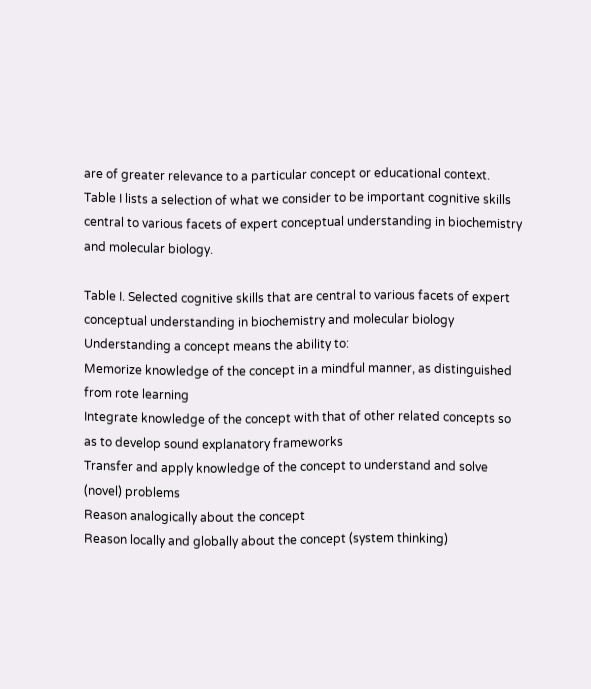are of greater relevance to a particular concept or educational context. Table I lists a selection of what we consider to be important cognitive skills central to various facets of expert conceptual understanding in biochemistry and molecular biology.

Table I. Selected cognitive skills that are central to various facets of expert conceptual understanding in biochemistry and molecular biology
Understanding a concept means the ability to:
Memorize knowledge of the concept in a mindful manner, as distinguished from rote learning
Integrate knowledge of the concept with that of other related concepts so as to develop sound explanatory frameworks
Transfer and apply knowledge of the concept to understand and solve (novel) problems
Reason analogically about the concept
Reason locally and globally about the concept (system thinking)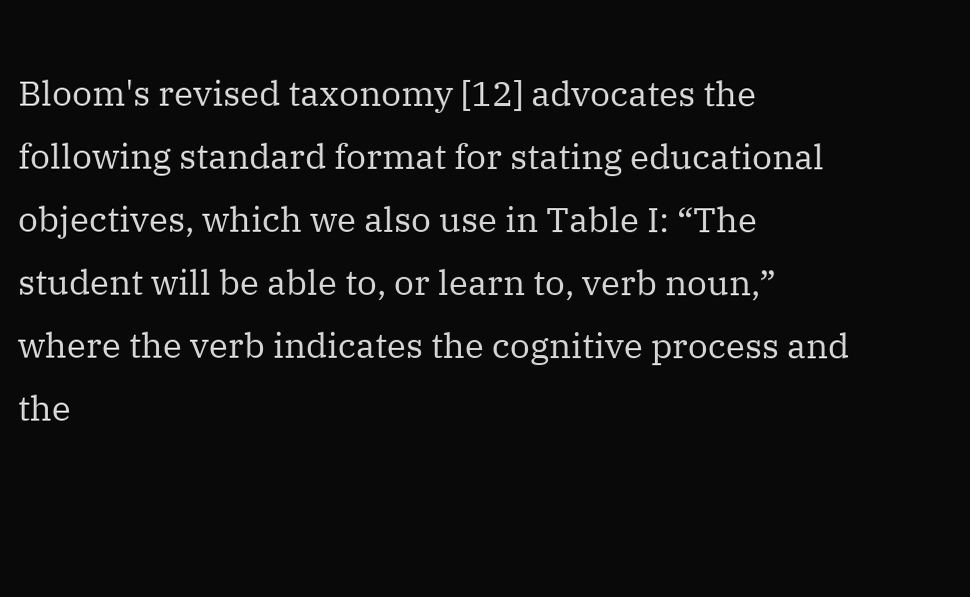Bloom's revised taxonomy [12] advocates the following standard format for stating educational objectives, which we also use in Table I: “The student will be able to, or learn to, verb noun,” where the verb indicates the cognitive process and the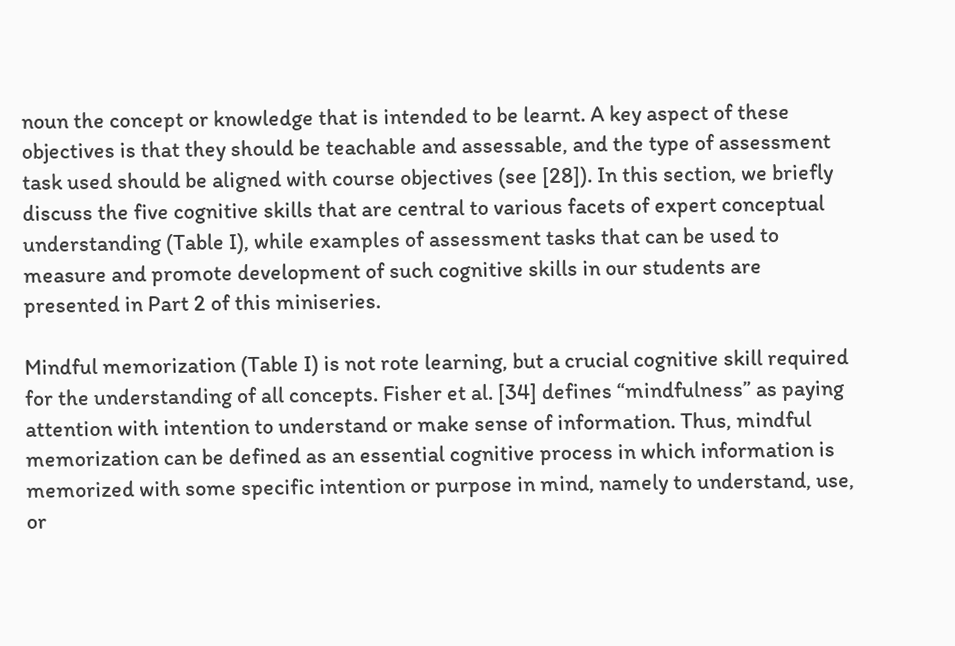noun the concept or knowledge that is intended to be learnt. A key aspect of these objectives is that they should be teachable and assessable, and the type of assessment task used should be aligned with course objectives (see [28]). In this section, we briefly discuss the five cognitive skills that are central to various facets of expert conceptual understanding (Table I), while examples of assessment tasks that can be used to measure and promote development of such cognitive skills in our students are presented in Part 2 of this miniseries.

Mindful memorization (Table I) is not rote learning, but a crucial cognitive skill required for the understanding of all concepts. Fisher et al. [34] defines “mindfulness” as paying attention with intention to understand or make sense of information. Thus, mindful memorization can be defined as an essential cognitive process in which information is memorized with some specific intention or purpose in mind, namely to understand, use, or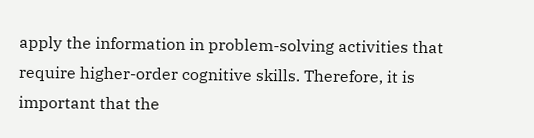apply the information in problem-solving activities that require higher-order cognitive skills. Therefore, it is important that the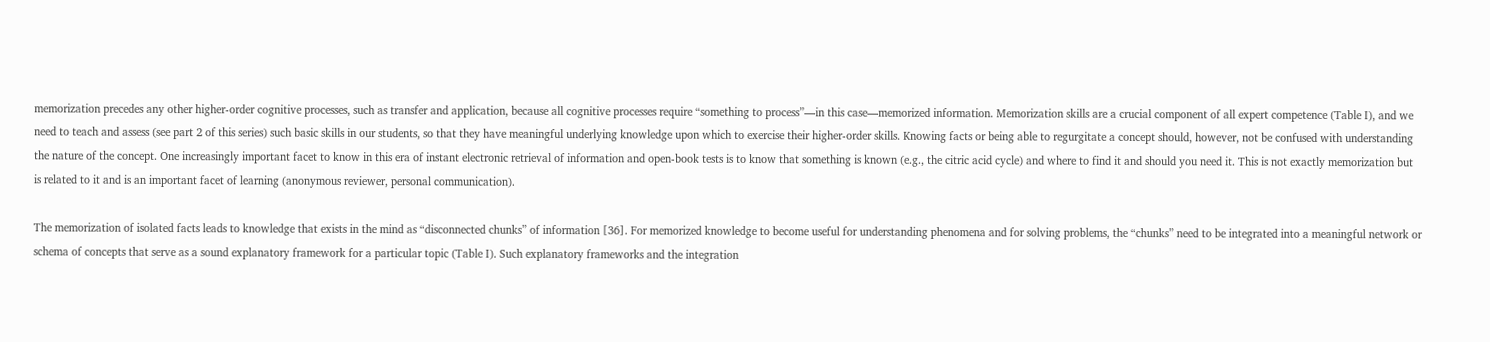memorization precedes any other higher-order cognitive processes, such as transfer and application, because all cognitive processes require “something to process”—in this case—memorized information. Memorization skills are a crucial component of all expert competence (Table I), and we need to teach and assess (see part 2 of this series) such basic skills in our students, so that they have meaningful underlying knowledge upon which to exercise their higher-order skills. Knowing facts or being able to regurgitate a concept should, however, not be confused with understanding the nature of the concept. One increasingly important facet to know in this era of instant electronic retrieval of information and open-book tests is to know that something is known (e.g., the citric acid cycle) and where to find it and should you need it. This is not exactly memorization but is related to it and is an important facet of learning (anonymous reviewer, personal communication).

The memorization of isolated facts leads to knowledge that exists in the mind as “disconnected chunks” of information [36]. For memorized knowledge to become useful for understanding phenomena and for solving problems, the “chunks” need to be integrated into a meaningful network or schema of concepts that serve as a sound explanatory framework for a particular topic (Table I). Such explanatory frameworks and the integration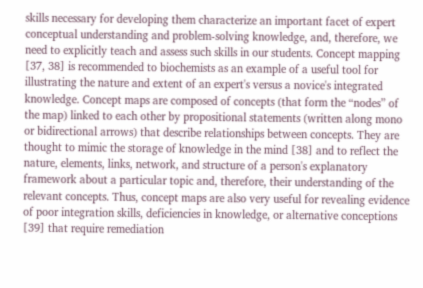skills necessary for developing them characterize an important facet of expert conceptual understanding and problem-solving knowledge, and, therefore, we need to explicitly teach and assess such skills in our students. Concept mapping [37, 38] is recommended to biochemists as an example of a useful tool for illustrating the nature and extent of an expert's versus a novice's integrated knowledge. Concept maps are composed of concepts (that form the “nodes” of the map) linked to each other by propositional statements (written along mono or bidirectional arrows) that describe relationships between concepts. They are thought to mimic the storage of knowledge in the mind [38] and to reflect the nature, elements, links, network, and structure of a person's explanatory framework about a particular topic and, therefore, their understanding of the relevant concepts. Thus, concept maps are also very useful for revealing evidence of poor integration skills, deficiencies in knowledge, or alternative conceptions [39] that require remediation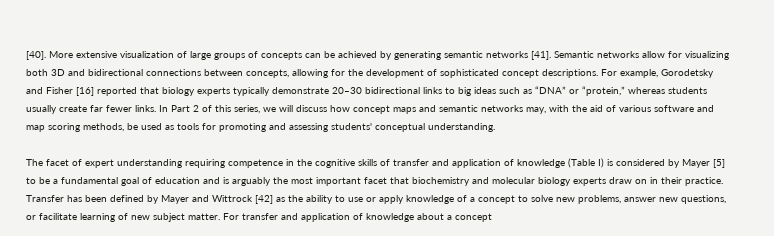[40]. More extensive visualization of large groups of concepts can be achieved by generating semantic networks [41]. Semantic networks allow for visualizing both 3D and bidirectional connections between concepts, allowing for the development of sophisticated concept descriptions. For example, Gorodetsky and Fisher [16] reported that biology experts typically demonstrate 20–30 bidirectional links to big ideas such as “DNA” or “protein,” whereas students usually create far fewer links. In Part 2 of this series, we will discuss how concept maps and semantic networks may, with the aid of various software and map scoring methods, be used as tools for promoting and assessing students' conceptual understanding.

The facet of expert understanding requiring competence in the cognitive skills of transfer and application of knowledge (Table I) is considered by Mayer [5] to be a fundamental goal of education and is arguably the most important facet that biochemistry and molecular biology experts draw on in their practice. Transfer has been defined by Mayer and Wittrock [42] as the ability to use or apply knowledge of a concept to solve new problems, answer new questions, or facilitate learning of new subject matter. For transfer and application of knowledge about a concept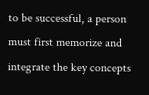to be successful, a person must first memorize and integrate the key concepts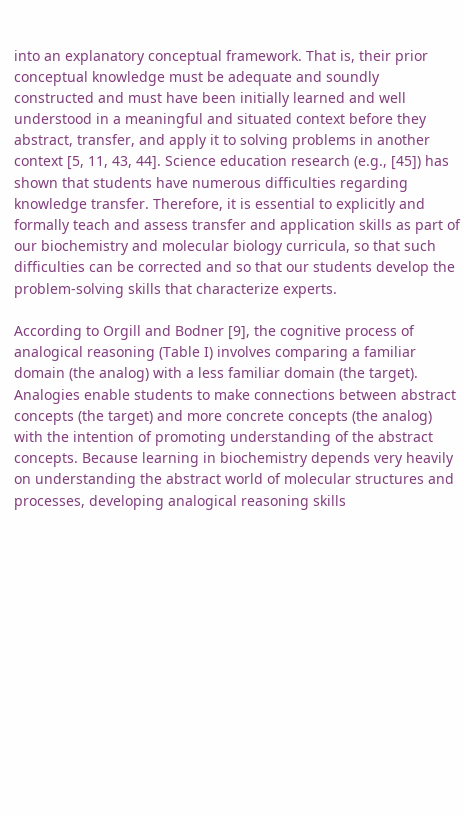into an explanatory conceptual framework. That is, their prior conceptual knowledge must be adequate and soundly constructed and must have been initially learned and well understood in a meaningful and situated context before they abstract, transfer, and apply it to solving problems in another context [5, 11, 43, 44]. Science education research (e.g., [45]) has shown that students have numerous difficulties regarding knowledge transfer. Therefore, it is essential to explicitly and formally teach and assess transfer and application skills as part of our biochemistry and molecular biology curricula, so that such difficulties can be corrected and so that our students develop the problem-solving skills that characterize experts.

According to Orgill and Bodner [9], the cognitive process of analogical reasoning (Table I) involves comparing a familiar domain (the analog) with a less familiar domain (the target). Analogies enable students to make connections between abstract concepts (the target) and more concrete concepts (the analog) with the intention of promoting understanding of the abstract concepts. Because learning in biochemistry depends very heavily on understanding the abstract world of molecular structures and processes, developing analogical reasoning skills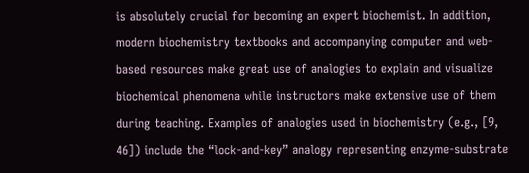is absolutely crucial for becoming an expert biochemist. In addition, modern biochemistry textbooks and accompanying computer and web-based resources make great use of analogies to explain and visualize biochemical phenomena while instructors make extensive use of them during teaching. Examples of analogies used in biochemistry (e.g., [9, 46]) include the “lock-and-key” analogy representing enzyme-substrate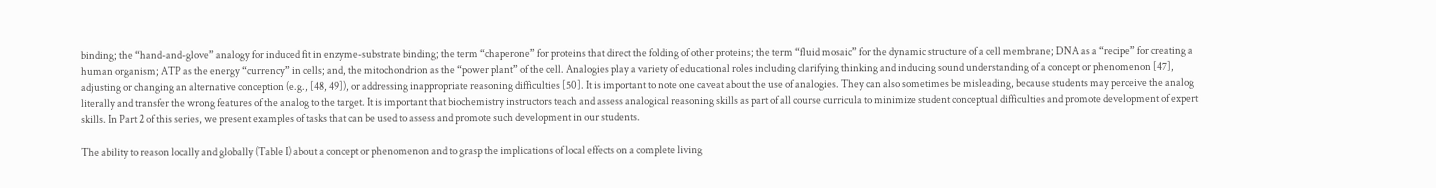binding; the “hand-and-glove” analogy for induced fit in enzyme-substrate binding; the term “chaperone” for proteins that direct the folding of other proteins; the term “fluid mosaic” for the dynamic structure of a cell membrane; DNA as a “recipe” for creating a human organism; ATP as the energy “currency” in cells; and, the mitochondrion as the “power plant” of the cell. Analogies play a variety of educational roles including clarifying thinking and inducing sound understanding of a concept or phenomenon [47], adjusting or changing an alternative conception (e.g., [48, 49]), or addressing inappropriate reasoning difficulties [50]. It is important to note one caveat about the use of analogies. They can also sometimes be misleading, because students may perceive the analog literally and transfer the wrong features of the analog to the target. It is important that biochemistry instructors teach and assess analogical reasoning skills as part of all course curricula to minimize student conceptual difficulties and promote development of expert skills. In Part 2 of this series, we present examples of tasks that can be used to assess and promote such development in our students.

The ability to reason locally and globally (Table I) about a concept or phenomenon and to grasp the implications of local effects on a complete living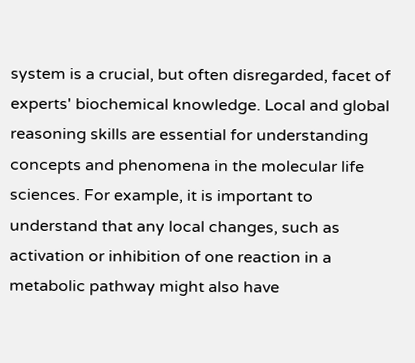system is a crucial, but often disregarded, facet of experts' biochemical knowledge. Local and global reasoning skills are essential for understanding concepts and phenomena in the molecular life sciences. For example, it is important to understand that any local changes, such as activation or inhibition of one reaction in a metabolic pathway might also have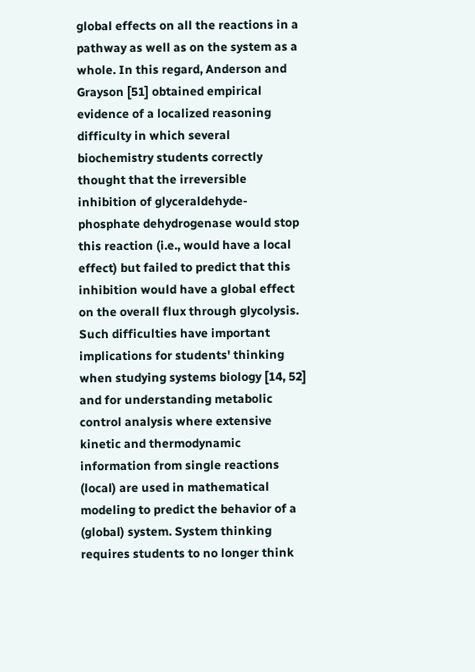global effects on all the reactions in a pathway as well as on the system as a whole. In this regard, Anderson and Grayson [51] obtained empirical evidence of a localized reasoning difficulty in which several biochemistry students correctly thought that the irreversible inhibition of glyceraldehyde-phosphate dehydrogenase would stop this reaction (i.e., would have a local effect) but failed to predict that this inhibition would have a global effect on the overall flux through glycolysis. Such difficulties have important implications for students' thinking when studying systems biology [14, 52] and for understanding metabolic control analysis where extensive kinetic and thermodynamic information from single reactions (local) are used in mathematical modeling to predict the behavior of a (global) system. System thinking requires students to no longer think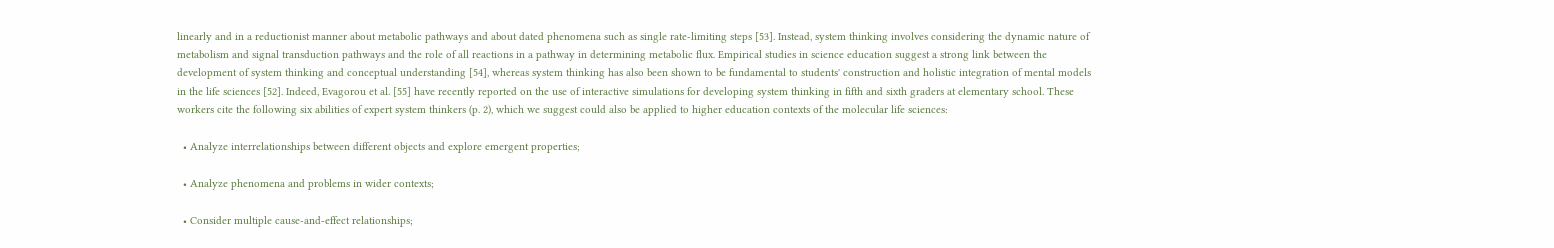linearly and in a reductionist manner about metabolic pathways and about dated phenomena such as single rate-limiting steps [53]. Instead, system thinking involves considering the dynamic nature of metabolism and signal transduction pathways and the role of all reactions in a pathway in determining metabolic flux. Empirical studies in science education suggest a strong link between the development of system thinking and conceptual understanding [54], whereas system thinking has also been shown to be fundamental to students' construction and holistic integration of mental models in the life sciences [52]. Indeed, Evagorou et al. [55] have recently reported on the use of interactive simulations for developing system thinking in fifth and sixth graders at elementary school. These workers cite the following six abilities of expert system thinkers (p. 2), which we suggest could also be applied to higher education contexts of the molecular life sciences:

  • Analyze interrelationships between different objects and explore emergent properties;

  • Analyze phenomena and problems in wider contexts;

  • Consider multiple cause-and-effect relationships;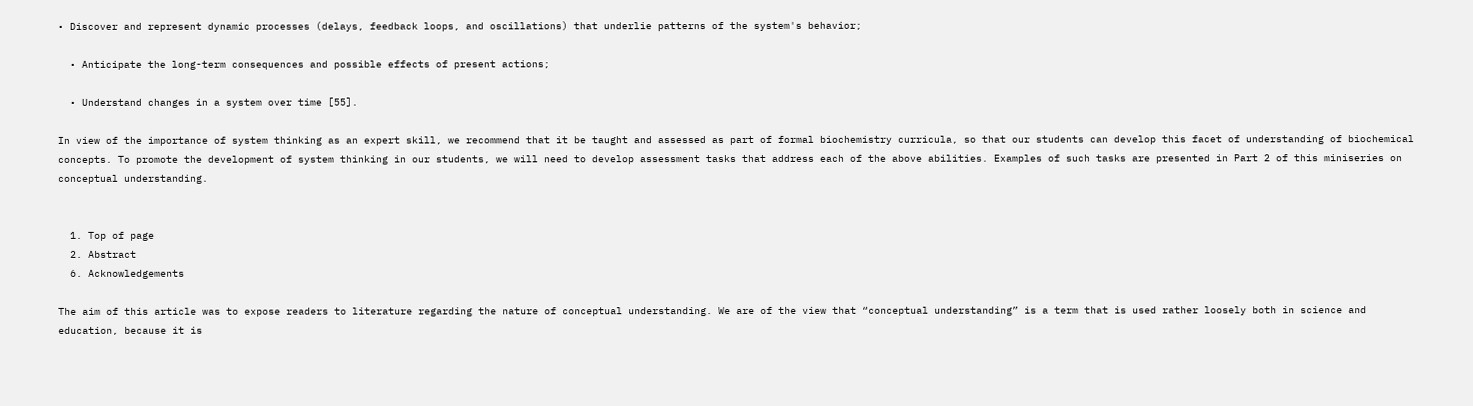• Discover and represent dynamic processes (delays, feedback loops, and oscillations) that underlie patterns of the system's behavior;

  • Anticipate the long-term consequences and possible effects of present actions;

  • Understand changes in a system over time [55].

In view of the importance of system thinking as an expert skill, we recommend that it be taught and assessed as part of formal biochemistry curricula, so that our students can develop this facet of understanding of biochemical concepts. To promote the development of system thinking in our students, we will need to develop assessment tasks that address each of the above abilities. Examples of such tasks are presented in Part 2 of this miniseries on conceptual understanding.


  1. Top of page
  2. Abstract
  6. Acknowledgements

The aim of this article was to expose readers to literature regarding the nature of conceptual understanding. We are of the view that “conceptual understanding” is a term that is used rather loosely both in science and education, because it is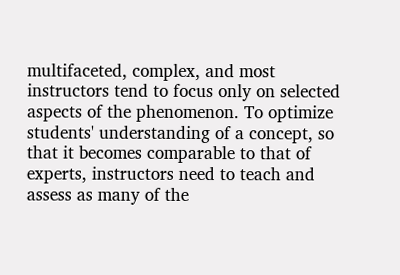multifaceted, complex, and most instructors tend to focus only on selected aspects of the phenomenon. To optimize students' understanding of a concept, so that it becomes comparable to that of experts, instructors need to teach and assess as many of the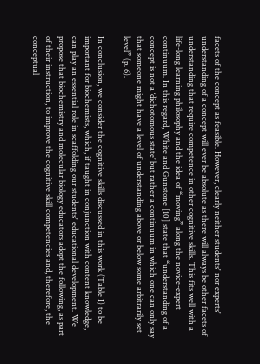facets of the concept as feasible. However, clearly neither students' nor experts' understanding of a concept will ever be absolute as there will always be other facets of understanding that require competence in other cognitive skills. This fits well with a life-long learning philosophy and the idea of “moving” along the novice-expert continuum. In this regard, White and Gunstone [10] state that “understanding of a concept is not a ‘dichotomous state’ but rather a continuum in which one can only say that someone might have a level of understanding above or below some arbitrarily set level” (p. 6).

In conclusion, we consider the cognitive skills discussed in this work (Table I) to be important for biochemists, which, if taught in conjunction with content knowledge, can play an essential role in scaffolding our students' educational development. We propose that biochemistry and molecular biology educators adopt the following, as part of their instruction, to improve the cognitive skill competencies and, therefore, the conceptual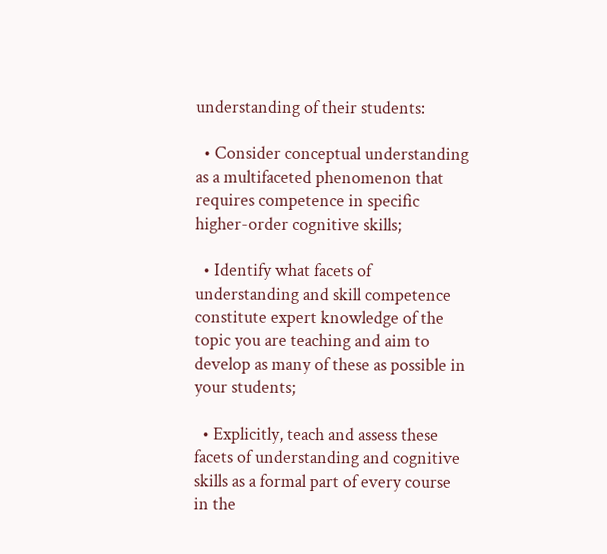understanding of their students:

  • Consider conceptual understanding as a multifaceted phenomenon that requires competence in specific higher-order cognitive skills;

  • Identify what facets of understanding and skill competence constitute expert knowledge of the topic you are teaching and aim to develop as many of these as possible in your students;

  • Explicitly, teach and assess these facets of understanding and cognitive skills as a formal part of every course in the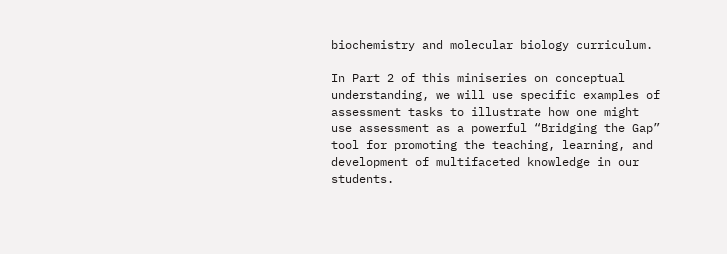biochemistry and molecular biology curriculum.

In Part 2 of this miniseries on conceptual understanding, we will use specific examples of assessment tasks to illustrate how one might use assessment as a powerful “Bridging the Gap” tool for promoting the teaching, learning, and development of multifaceted knowledge in our students.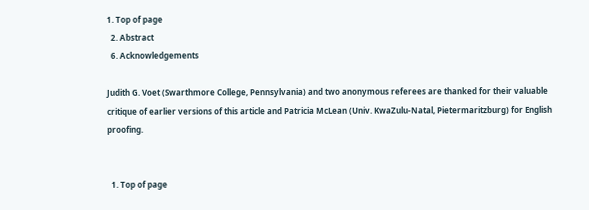1. Top of page
  2. Abstract
  6. Acknowledgements

Judith G. Voet (Swarthmore College, Pennsylvania) and two anonymous referees are thanked for their valuable critique of earlier versions of this article and Patricia McLean (Univ. KwaZulu-Natal, Pietermaritzburg) for English proofing.


  1. Top of page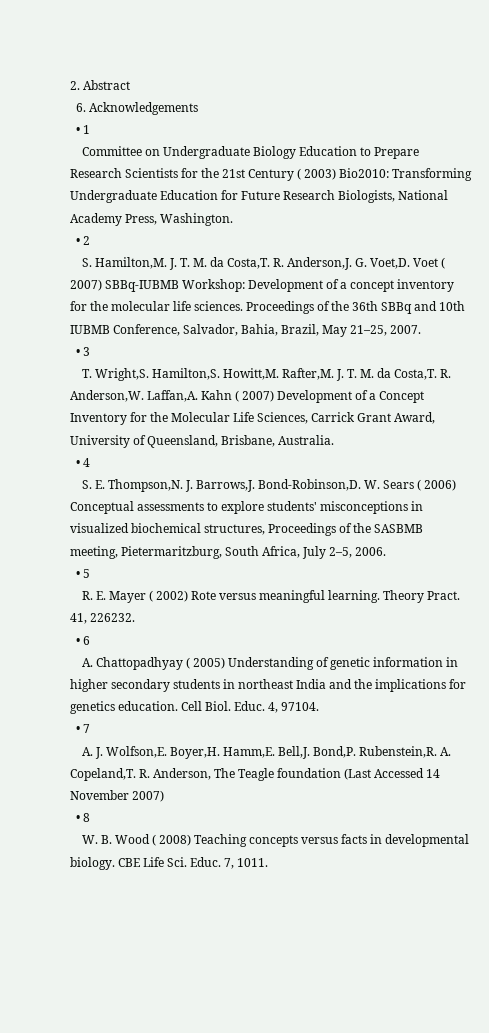2. Abstract
  6. Acknowledgements
  • 1
    Committee on Undergraduate Biology Education to Prepare Research Scientists for the 21st Century ( 2003) Bio2010: Transforming Undergraduate Education for Future Research Biologists, National Academy Press, Washington.
  • 2
    S. Hamilton,M. J. T. M. da Costa,T. R. Anderson,J. G. Voet,D. Voet ( 2007) SBBq-IUBMB Workshop: Development of a concept inventory for the molecular life sciences. Proceedings of the 36th SBBq and 10th IUBMB Conference, Salvador, Bahia, Brazil, May 21–25, 2007.
  • 3
    T. Wright,S. Hamilton,S. Howitt,M. Rafter,M. J. T. M. da Costa,T. R. Anderson,W. Laffan,A. Kahn ( 2007) Development of a Concept Inventory for the Molecular Life Sciences, Carrick Grant Award, University of Queensland, Brisbane, Australia.
  • 4
    S. E. Thompson,N. J. Barrows,J. Bond-Robinson,D. W. Sears ( 2006) Conceptual assessments to explore students' misconceptions in visualized biochemical structures, Proceedings of the SASBMB meeting, Pietermaritzburg, South Africa, July 2–5, 2006.
  • 5
    R. E. Mayer ( 2002) Rote versus meaningful learning. Theory Pract. 41, 226232.
  • 6
    A. Chattopadhyay ( 2005) Understanding of genetic information in higher secondary students in northeast India and the implications for genetics education. Cell Biol. Educ. 4, 97104.
  • 7
    A. J. Wolfson,E. Boyer,H. Hamm,E. Bell,J. Bond,P. Rubenstein,R. A. Copeland,T. R. Anderson, The Teagle foundation (Last Accessed 14 November 2007)
  • 8
    W. B. Wood ( 2008) Teaching concepts versus facts in developmental biology. CBE Life Sci. Educ. 7, 1011.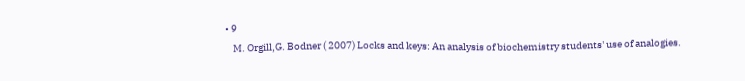• 9
    M. Orgill,G. Bodner ( 2007) Locks and keys: An analysis of biochemistry students' use of analogies.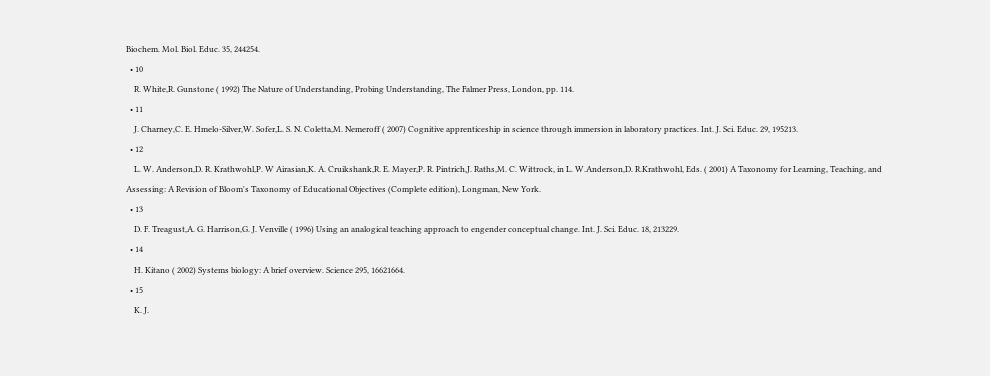Biochem. Mol. Biol. Educ. 35, 244254.
  • 10
    R. White,R. Gunstone ( 1992) The Nature of Understanding, Probing Understanding, The Falmer Press, London, pp. 114.
  • 11
    J. Charney,C. E. Hmelo-Silver,W. Sofer,L. S. N. Coletta,M. Nemeroff ( 2007) Cognitive apprenticeship in science through immersion in laboratory practices. Int. J. Sci. Educ. 29, 195213.
  • 12
    L. W. Anderson,D. R. Krathwohl,P. W Airasian,K. A. Cruikshank,R. E. Mayer,P. R. Pintrich,J. Raths,M. C. Wittrock, in L. W.Anderson,D. R.Krathwohl, Eds. ( 2001) A Taxonomy for Learning, Teaching, and Assessing: A Revision of Bloom's Taxonomy of Educational Objectives (Complete edition), Longman, New York.
  • 13
    D. F. Treagust,A. G. Harrison,G. J. Venville ( 1996) Using an analogical teaching approach to engender conceptual change. Int. J. Sci. Educ. 18, 213229.
  • 14
    H. Kitano ( 2002) Systems biology: A brief overview. Science 295, 16621664.
  • 15
    K. J.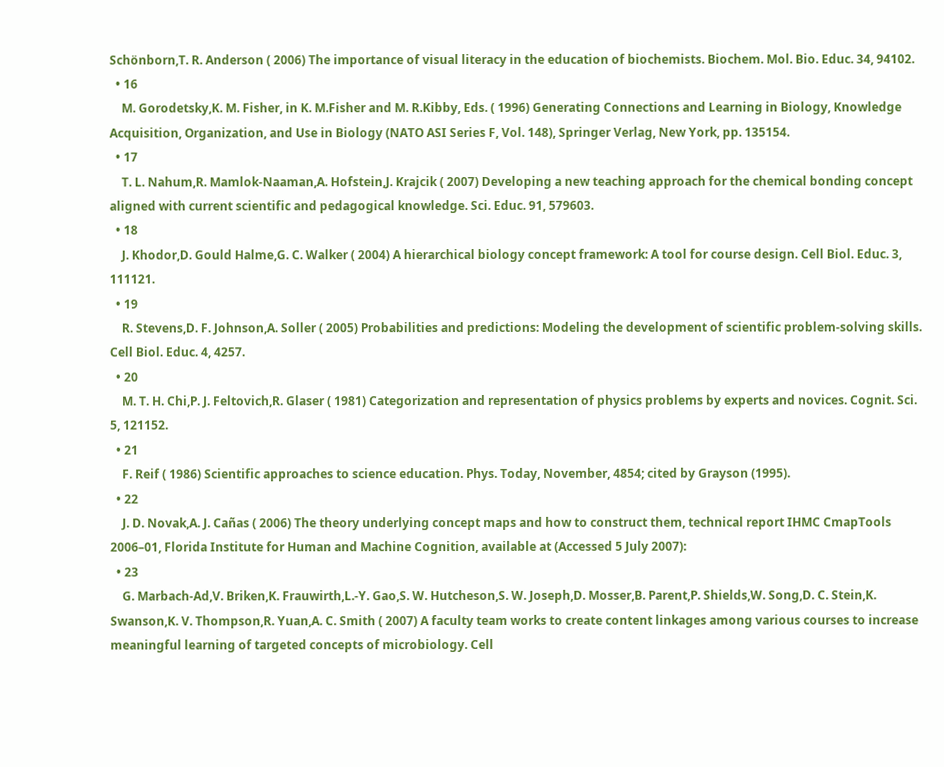Schönborn,T. R. Anderson ( 2006) The importance of visual literacy in the education of biochemists. Biochem. Mol. Bio. Educ. 34, 94102.
  • 16
    M. Gorodetsky,K. M. Fisher, in K. M.Fisher and M. R.Kibby, Eds. ( 1996) Generating Connections and Learning in Biology, Knowledge Acquisition, Organization, and Use in Biology (NATO ASI Series F, Vol. 148), Springer Verlag, New York, pp. 135154.
  • 17
    T. L. Nahum,R. Mamlok-Naaman,A. Hofstein,J. Krajcik ( 2007) Developing a new teaching approach for the chemical bonding concept aligned with current scientific and pedagogical knowledge. Sci. Educ. 91, 579603.
  • 18
    J. Khodor,D. Gould Halme,G. C. Walker ( 2004) A hierarchical biology concept framework: A tool for course design. Cell Biol. Educ. 3, 111121.
  • 19
    R. Stevens,D. F. Johnson,A. Soller ( 2005) Probabilities and predictions: Modeling the development of scientific problem-solving skills. Cell Biol. Educ. 4, 4257.
  • 20
    M. T. H. Chi,P. J. Feltovich,R. Glaser ( 1981) Categorization and representation of physics problems by experts and novices. Cognit. Sci. 5, 121152.
  • 21
    F. Reif ( 1986) Scientific approaches to science education. Phys. Today, November, 4854; cited by Grayson (1995).
  • 22
    J. D. Novak,A. J. Cañas ( 2006) The theory underlying concept maps and how to construct them, technical report IHMC CmapTools 2006–01, Florida Institute for Human and Machine Cognition, available at (Accessed 5 July 2007):
  • 23
    G. Marbach-Ad,V. Briken,K. Frauwirth,L.-Y. Gao,S. W. Hutcheson,S. W. Joseph,D. Mosser,B. Parent,P. Shields,W. Song,D. C. Stein,K. Swanson,K. V. Thompson,R. Yuan,A. C. Smith ( 2007) A faculty team works to create content linkages among various courses to increase meaningful learning of targeted concepts of microbiology. Cell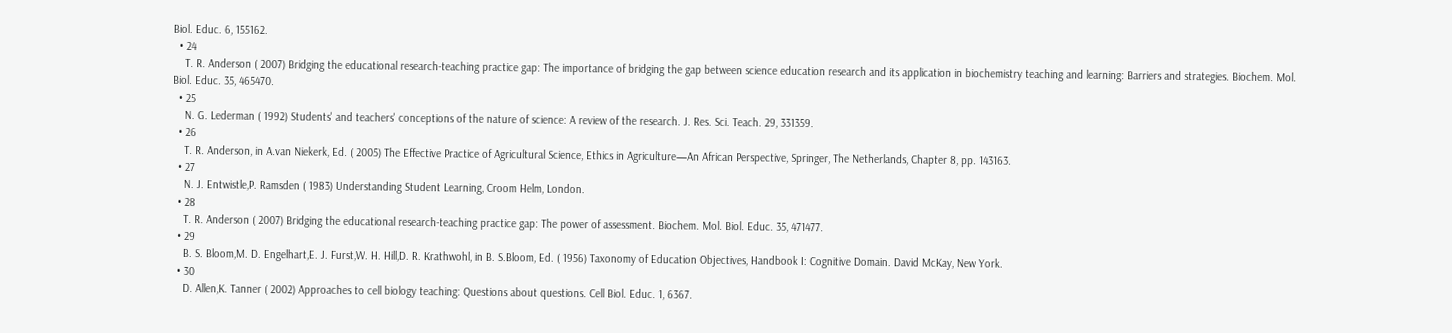Biol. Educ. 6, 155162.
  • 24
    T. R. Anderson ( 2007) Bridging the educational research-teaching practice gap: The importance of bridging the gap between science education research and its application in biochemistry teaching and learning: Barriers and strategies. Biochem. Mol. Biol. Educ. 35, 465470.
  • 25
    N. G. Lederman ( 1992) Students' and teachers' conceptions of the nature of science: A review of the research. J. Res. Sci. Teach. 29, 331359.
  • 26
    T. R. Anderson, in A.van Niekerk, Ed. ( 2005) The Effective Practice of Agricultural Science, Ethics in Agriculture—An African Perspective, Springer, The Netherlands, Chapter 8, pp. 143163.
  • 27
    N. J. Entwistle,P. Ramsden ( 1983) Understanding Student Learning, Croom Helm, London.
  • 28
    T. R. Anderson ( 2007) Bridging the educational research-teaching practice gap: The power of assessment. Biochem. Mol. Biol. Educ. 35, 471477.
  • 29
    B. S. Bloom,M. D. Engelhart,E. J. Furst,W. H. Hill,D. R. Krathwohl, in B. S.Bloom, Ed. ( 1956) Taxonomy of Education Objectives, Handbook I: Cognitive Domain. David McKay, New York.
  • 30
    D. Allen,K. Tanner ( 2002) Approaches to cell biology teaching: Questions about questions. Cell Biol. Educ. 1, 6367.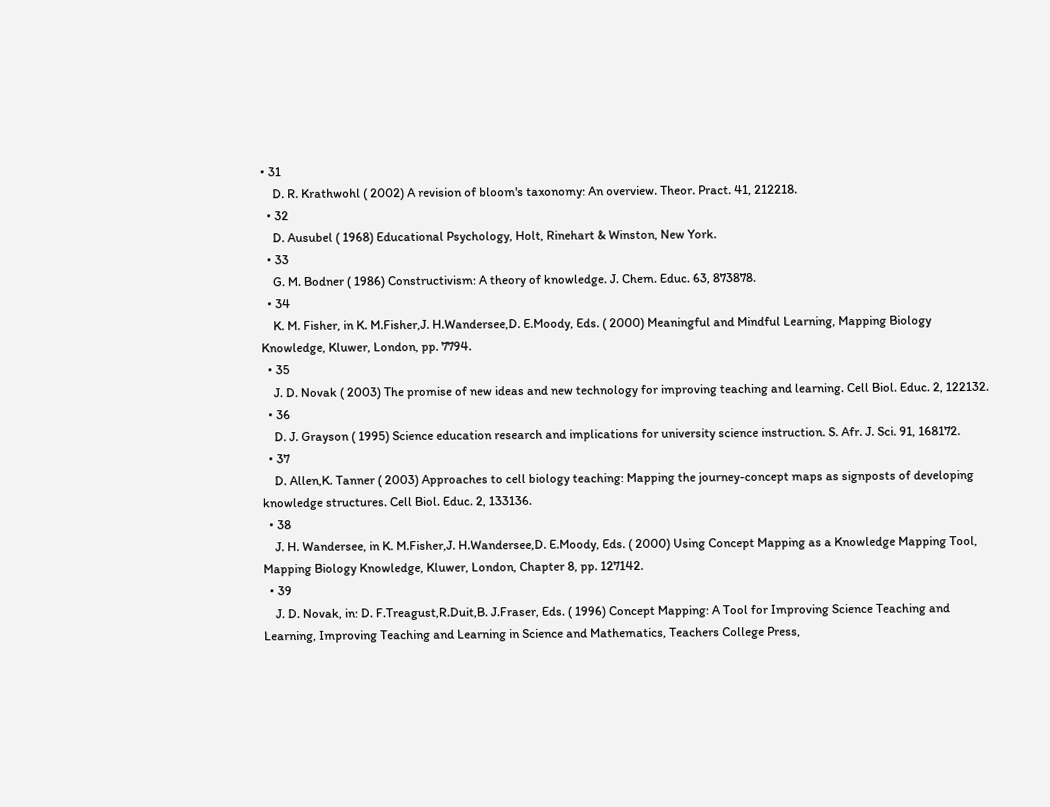• 31
    D. R. Krathwohl ( 2002) A revision of bloom's taxonomy: An overview. Theor. Pract. 41, 212218.
  • 32
    D. Ausubel ( 1968) Educational Psychology, Holt, Rinehart & Winston, New York.
  • 33
    G. M. Bodner ( 1986) Constructivism: A theory of knowledge. J. Chem. Educ. 63, 873878.
  • 34
    K. M. Fisher, in K. M.Fisher,J. H.Wandersee,D. E.Moody, Eds. ( 2000) Meaningful and Mindful Learning, Mapping Biology Knowledge, Kluwer, London, pp. 7794.
  • 35
    J. D. Novak ( 2003) The promise of new ideas and new technology for improving teaching and learning. Cell Biol. Educ. 2, 122132.
  • 36
    D. J. Grayson ( 1995) Science education research and implications for university science instruction. S. Afr. J. Sci. 91, 168172.
  • 37
    D. Allen,K. Tanner ( 2003) Approaches to cell biology teaching: Mapping the journey-concept maps as signposts of developing knowledge structures. Cell Biol. Educ. 2, 133136.
  • 38
    J. H. Wandersee, in K. M.Fisher,J. H.Wandersee,D. E.Moody, Eds. ( 2000) Using Concept Mapping as a Knowledge Mapping Tool, Mapping Biology Knowledge, Kluwer, London, Chapter 8, pp. 127142.
  • 39
    J. D. Novak, in: D. F.Treagust,R.Duit,B. J.Fraser, Eds. ( 1996) Concept Mapping: A Tool for Improving Science Teaching and Learning, Improving Teaching and Learning in Science and Mathematics, Teachers College Press,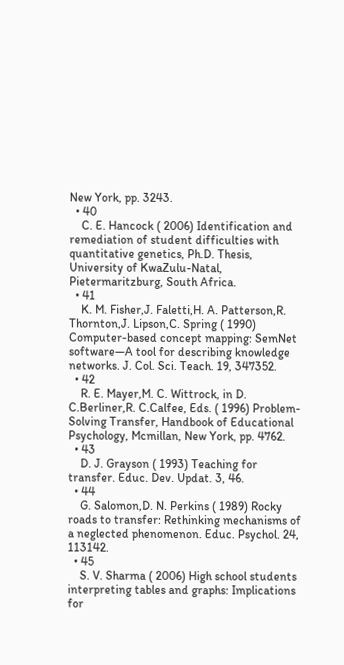New York, pp. 3243.
  • 40
    C. E. Hancock ( 2006) Identification and remediation of student difficulties with quantitative genetics, Ph.D. Thesis, University of KwaZulu-Natal, Pietermaritzburg, South Africa.
  • 41
    K. M. Fisher,J. Faletti,H. A. Patterson,R. Thornton,J. Lipson,C. Spring ( 1990) Computer-based concept mapping: SemNet software—A tool for describing knowledge networks. J. Col. Sci. Teach. 19, 347352.
  • 42
    R. E. Mayer,M. C. Wittrock, in D. C.Berliner,R. C.Calfee, Eds. ( 1996) Problem-Solving Transfer, Handbook of Educational Psychology, Mcmillan, New York, pp. 4762.
  • 43
    D. J. Grayson ( 1993) Teaching for transfer. Educ. Dev. Updat. 3, 46.
  • 44
    G. Salomon,D. N. Perkins ( 1989) Rocky roads to transfer: Rethinking mechanisms of a neglected phenomenon. Educ. Psychol. 24, 113142.
  • 45
    S. V. Sharma ( 2006) High school students interpreting tables and graphs: Implications for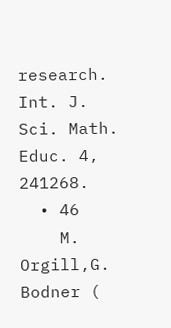research. Int. J. Sci. Math. Educ. 4, 241268.
  • 46
    M. Orgill,G. Bodner (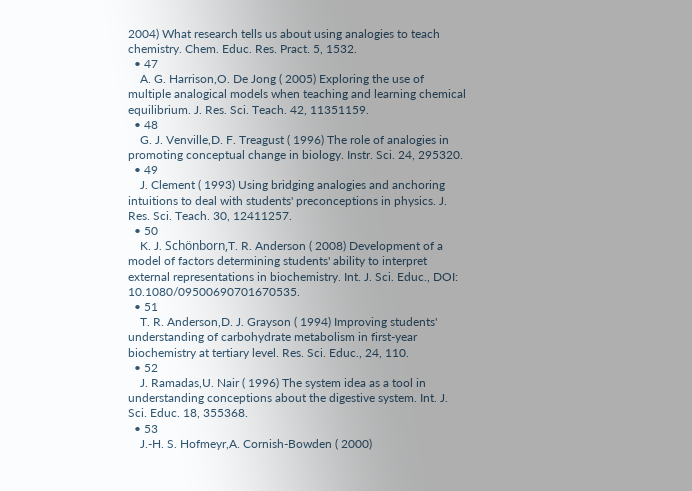2004) What research tells us about using analogies to teach chemistry. Chem. Educ. Res. Pract. 5, 1532.
  • 47
    A. G. Harrison,O. De Jong ( 2005) Exploring the use of multiple analogical models when teaching and learning chemical equilibrium. J. Res. Sci. Teach. 42, 11351159.
  • 48
    G. J. Venville,D. F. Treagust ( 1996) The role of analogies in promoting conceptual change in biology. Instr. Sci. 24, 295320.
  • 49
    J. Clement ( 1993) Using bridging analogies and anchoring intuitions to deal with students' preconceptions in physics. J. Res. Sci. Teach. 30, 12411257.
  • 50
    K. J. Schönborn,T. R. Anderson ( 2008) Development of a model of factors determining students' ability to interpret external representations in biochemistry. Int. J. Sci. Educ., DOI: 10.1080/09500690701670535.
  • 51
    T. R. Anderson,D. J. Grayson ( 1994) Improving students' understanding of carbohydrate metabolism in first-year biochemistry at tertiary level. Res. Sci. Educ., 24, 110.
  • 52
    J. Ramadas,U. Nair ( 1996) The system idea as a tool in understanding conceptions about the digestive system. Int. J. Sci. Educ. 18, 355368.
  • 53
    J.-H. S. Hofmeyr,A. Cornish-Bowden ( 2000)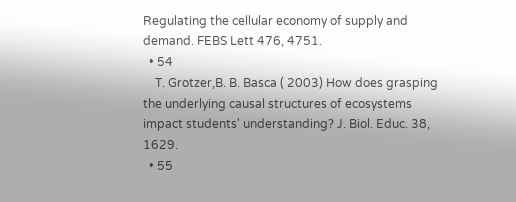Regulating the cellular economy of supply and demand. FEBS Lett 476, 4751.
  • 54
    T. Grotzer,B. B. Basca ( 2003) How does grasping the underlying causal structures of ecosystems impact students' understanding? J. Biol. Educ. 38, 1629.
  • 55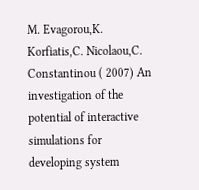M. Evagorou,K. Korfiatis,C. Nicolaou,C. Constantinou ( 2007) An investigation of the potential of interactive simulations for developing system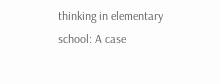thinking in elementary school: A case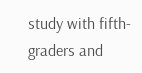study with fifth-graders and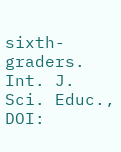sixth-graders. Int. J. Sci. Educ., DOI: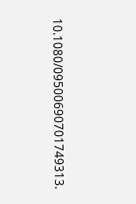10.1080/09500690701749313.